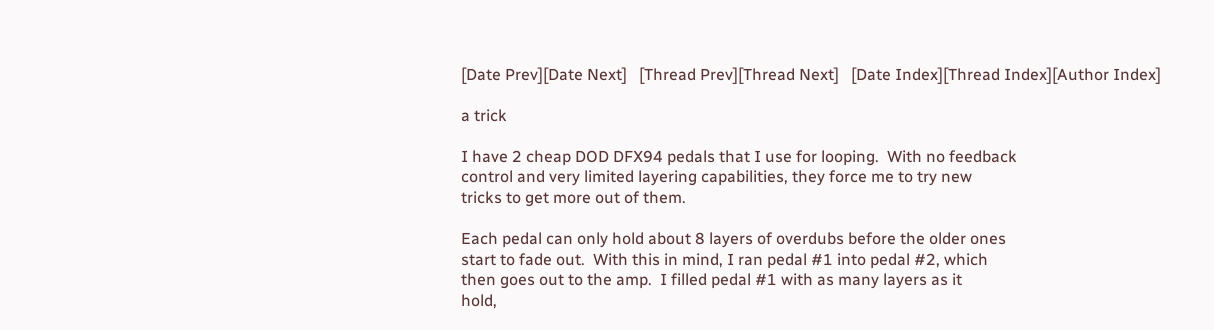[Date Prev][Date Next]   [Thread Prev][Thread Next]   [Date Index][Thread Index][Author Index]

a trick

I have 2 cheap DOD DFX94 pedals that I use for looping.  With no feedback
control and very limited layering capabilities, they force me to try new
tricks to get more out of them.

Each pedal can only hold about 8 layers of overdubs before the older ones
start to fade out.  With this in mind, I ran pedal #1 into pedal #2, which
then goes out to the amp.  I filled pedal #1 with as many layers as it
hold,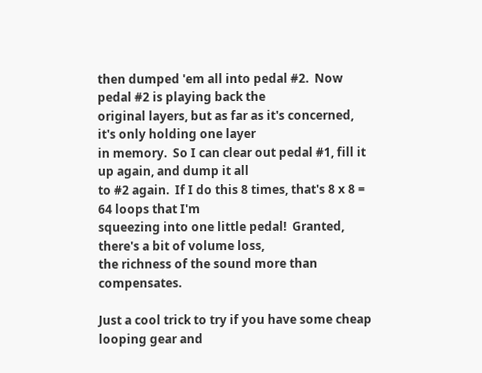then dumped 'em all into pedal #2.  Now pedal #2 is playing back the
original layers, but as far as it's concerned, it's only holding one layer
in memory.  So I can clear out pedal #1, fill it up again, and dump it all
to #2 again.  If I do this 8 times, that's 8 x 8 = 64 loops that I'm
squeezing into one little pedal!  Granted, there's a bit of volume loss,
the richness of the sound more than compensates.

Just a cool trick to try if you have some cheap looping gear and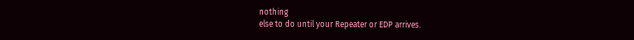nothing
else to do until your Repeater or EDP arrives.